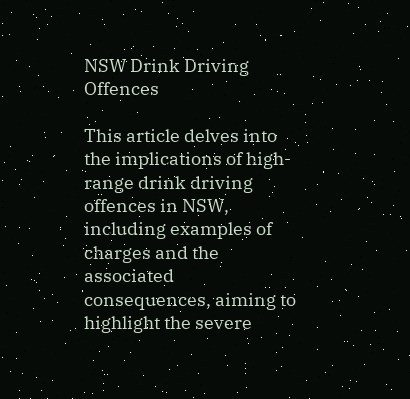NSW Drink Driving Offences

This article delves into the implications of high-range drink driving offences in NSW, including examples of charges and the associated consequences, aiming to highlight the severe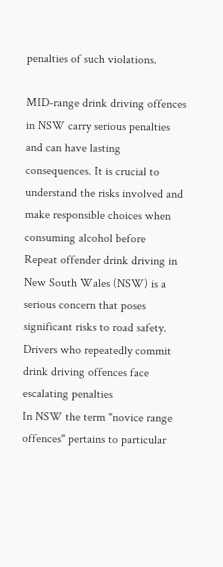penalties of such violations.

MID-range drink driving offences in NSW carry serious penalties and can have lasting consequences. It is crucial to understand the risks involved and make responsible choices when consuming alcohol before
Repeat offender drink driving in New South Wales (NSW) is a serious concern that poses significant risks to road safety. Drivers who repeatedly commit drink driving offences face escalating penalties
In NSW the term "novice range offences" pertains to particular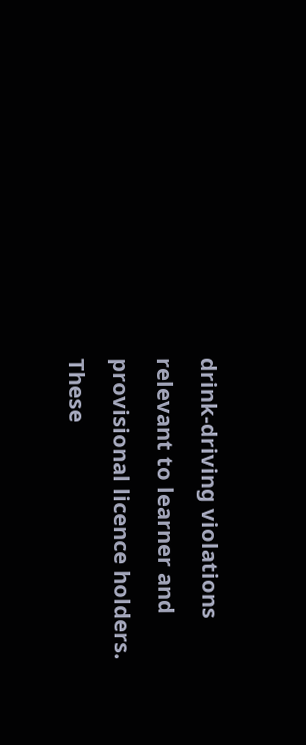drink-driving violations relevant to learner and provisional licence holders. These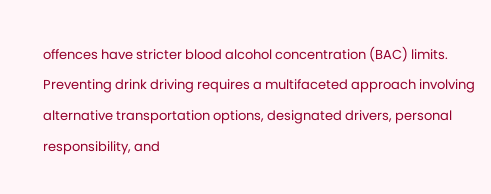offences have stricter blood alcohol concentration (BAC) limits.
Preventing drink driving requires a multifaceted approach involving alternative transportation options, designated drivers, personal responsibility, and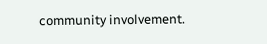community involvement.